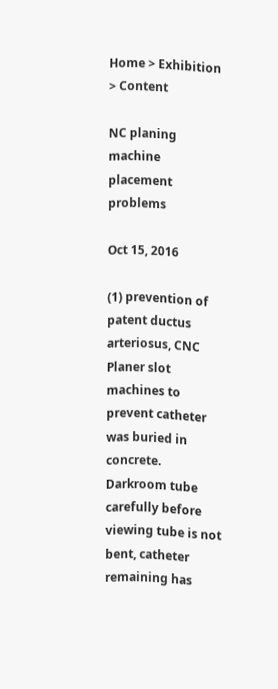Home > Exhibition > Content

NC planing machine placement problems

Oct 15, 2016

(1) prevention of patent ductus arteriosus, CNC Planer slot machines to prevent catheter was buried in concrete. Darkroom tube carefully before viewing tube is not bent, catheter remaining has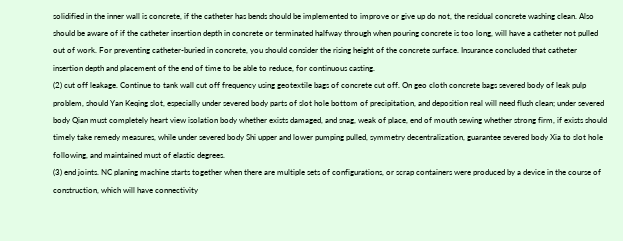solidified in the inner wall is concrete, if the catheter has bends should be implemented to improve or give up do not, the residual concrete washing clean. Also should be aware of if the catheter insertion depth in concrete or terminated halfway through when pouring concrete is too long, will have a catheter not pulled out of work. For preventing catheter-buried in concrete, you should consider the rising height of the concrete surface. Insurance concluded that catheter insertion depth and placement of the end of time to be able to reduce, for continuous casting.
(2) cut off leakage. Continue to tank wall cut off frequency using geotextile bags of concrete cut off. On geo cloth concrete bags severed body of leak pulp problem, should Yan Keqing slot, especially under severed body parts of slot hole bottom of precipitation, and deposition real will need flush clean; under severed body Qian must completely heart view isolation body whether exists damaged, and snag, weak of place, end of mouth sewing whether strong firm, if exists should timely take remedy measures, while under severed body Shi upper and lower pumping pulled, symmetry decentralization, guarantee severed body Xia to slot hole following, and maintained must of elastic degrees.
(3) end joints. NC planing machine starts together when there are multiple sets of configurations, or scrap containers were produced by a device in the course of construction, which will have connectivity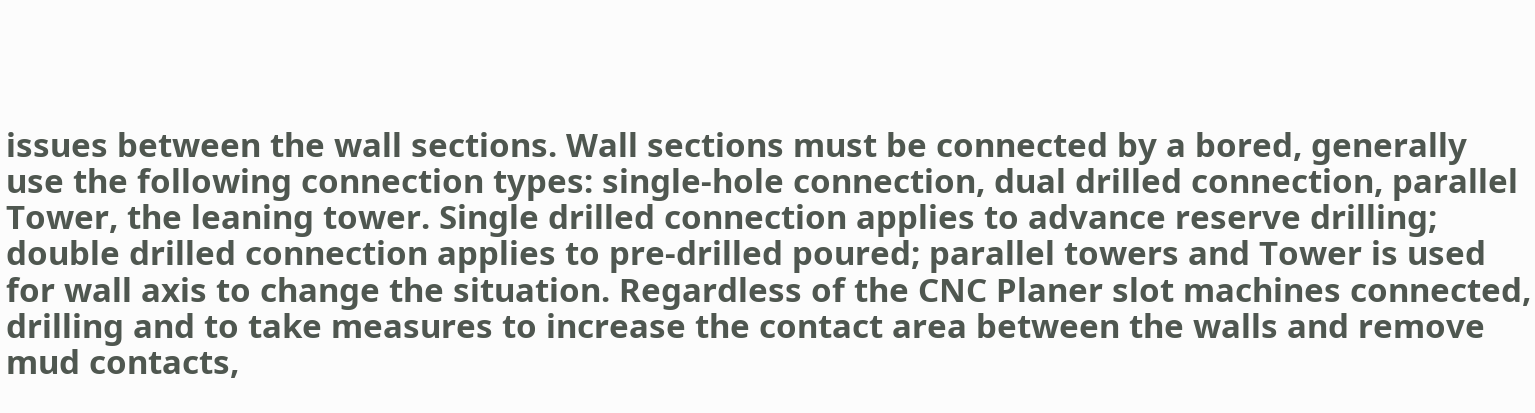issues between the wall sections. Wall sections must be connected by a bored, generally use the following connection types: single-hole connection, dual drilled connection, parallel Tower, the leaning tower. Single drilled connection applies to advance reserve drilling; double drilled connection applies to pre-drilled poured; parallel towers and Tower is used for wall axis to change the situation. Regardless of the CNC Planer slot machines connected, drilling and to take measures to increase the contact area between the walls and remove mud contacts,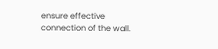ensure effective connection of the wall.